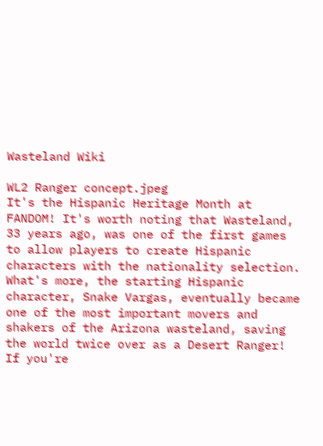Wasteland Wiki

WL2 Ranger concept.jpeg
It's the Hispanic Heritage Month at FANDOM! It's worth noting that Wasteland, 33 years ago, was one of the first games to allow players to create Hispanic characters with the nationality selection. What's more, the starting Hispanic character, Snake Vargas, eventually became one of the most important movers and shakers of the Arizona wasteland, saving the world twice over as a Desert Ranger! If you're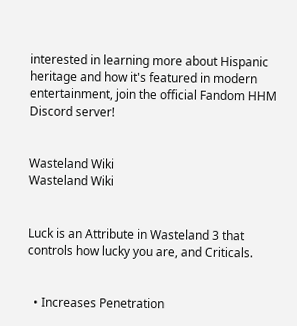interested in learning more about Hispanic heritage and how it's featured in modern entertainment, join the official Fandom HHM Discord server!


Wasteland Wiki
Wasteland Wiki


Luck is an Attribute in Wasteland 3 that controls how lucky you are, and Criticals.


  • Increases Penetration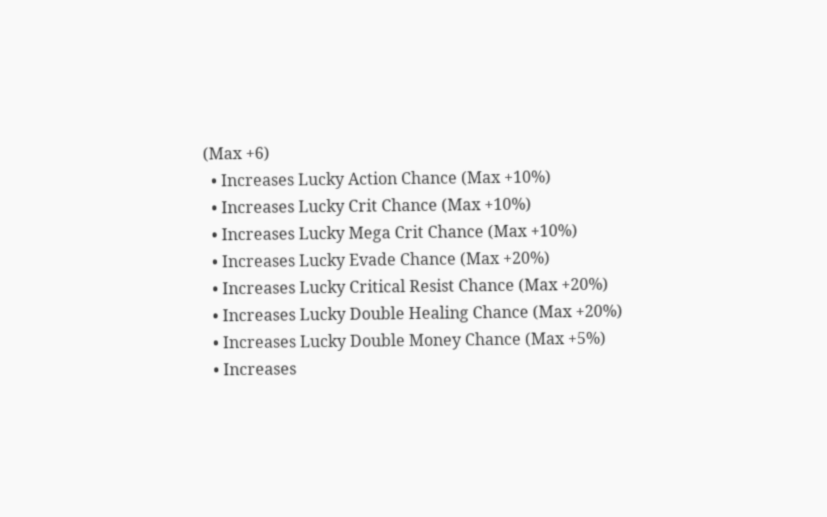(Max +6)
  • Increases Lucky Action Chance (Max +10%)
  • Increases Lucky Crit Chance (Max +10%)
  • Increases Lucky Mega Crit Chance (Max +10%)
  • Increases Lucky Evade Chance (Max +20%)
  • Increases Lucky Critical Resist Chance (Max +20%)
  • Increases Lucky Double Healing Chance (Max +20%)
  • Increases Lucky Double Money Chance (Max +5%)
  • Increases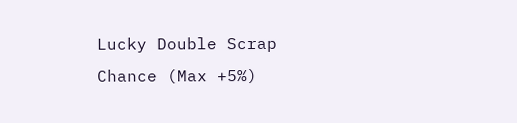Lucky Double Scrap Chance (Max +5%)